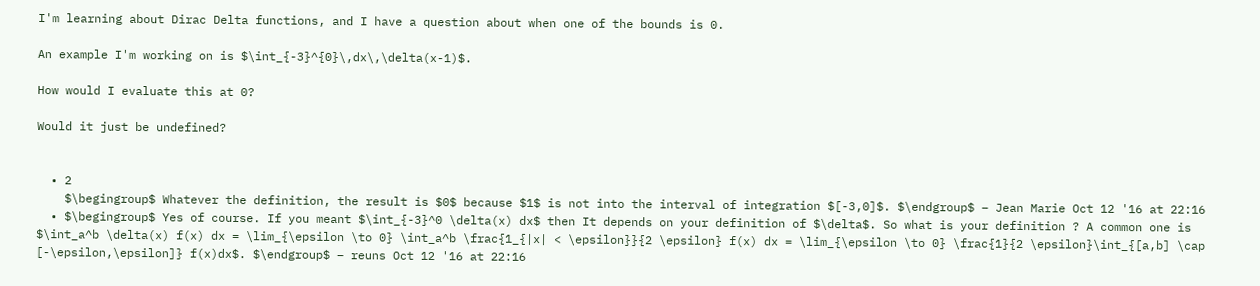I'm learning about Dirac Delta functions, and I have a question about when one of the bounds is 0.

An example I'm working on is $\int_{-3}^{0}\,dx\,\delta(x-1)$.

How would I evaluate this at 0?

Would it just be undefined?


  • 2
    $\begingroup$ Whatever the definition, the result is $0$ because $1$ is not into the interval of integration $[-3,0]$. $\endgroup$ – Jean Marie Oct 12 '16 at 22:16
  • $\begingroup$ Yes of course. If you meant $\int_{-3}^0 \delta(x) dx$ then It depends on your definition of $\delta$. So what is your definition ? A common one is $\int_a^b \delta(x) f(x) dx = \lim_{\epsilon \to 0} \int_a^b \frac{1_{|x| < \epsilon}}{2 \epsilon} f(x) dx = \lim_{\epsilon \to 0} \frac{1}{2 \epsilon}\int_{[a,b] \cap [-\epsilon,\epsilon]} f(x)dx$. $\endgroup$ – reuns Oct 12 '16 at 22:16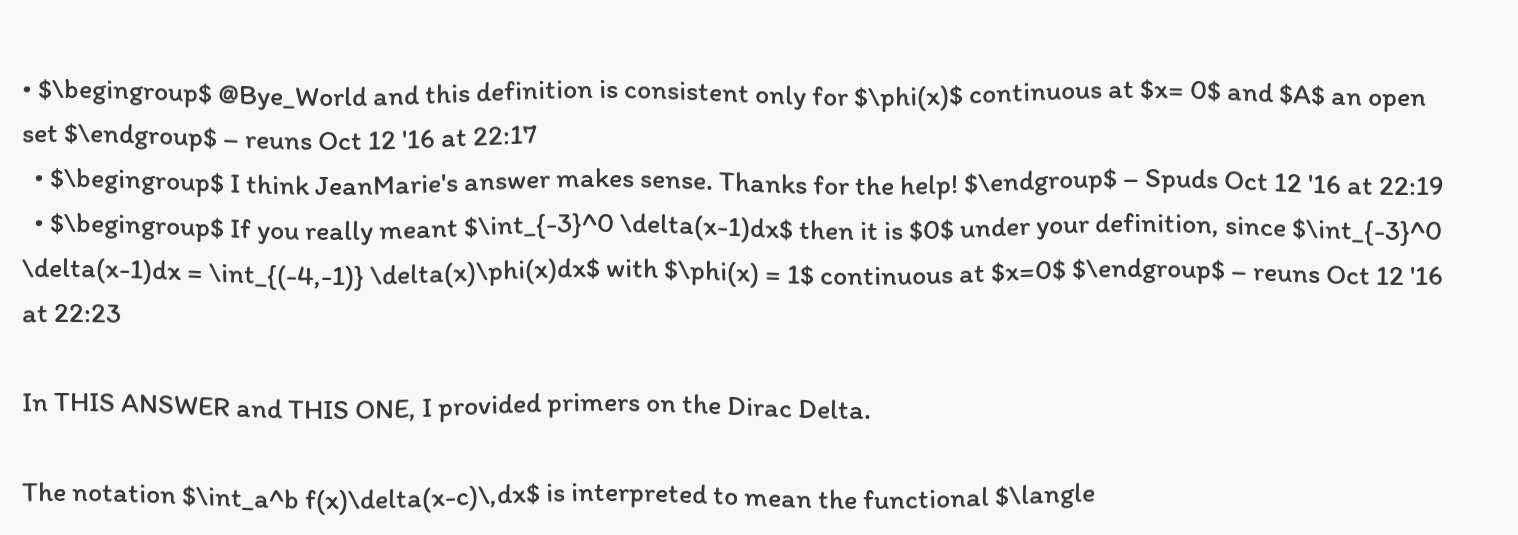• $\begingroup$ @Bye_World and this definition is consistent only for $\phi(x)$ continuous at $x= 0$ and $A$ an open set $\endgroup$ – reuns Oct 12 '16 at 22:17
  • $\begingroup$ I think JeanMarie's answer makes sense. Thanks for the help! $\endgroup$ – Spuds Oct 12 '16 at 22:19
  • $\begingroup$ If you really meant $\int_{-3}^0 \delta(x-1)dx$ then it is $0$ under your definition, since $\int_{-3}^0 \delta(x-1)dx = \int_{(-4,-1)} \delta(x)\phi(x)dx$ with $\phi(x) = 1$ continuous at $x=0$ $\endgroup$ – reuns Oct 12 '16 at 22:23

In THIS ANSWER and THIS ONE, I provided primers on the Dirac Delta.

The notation $\int_a^b f(x)\delta(x-c)\,dx$ is interpreted to mean the functional $\langle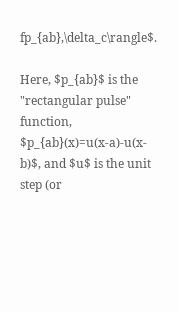fp_{ab},\delta_c\rangle$.

Here, $p_{ab}$ is the "rectangular pulse" function, $p_{ab}(x)=u(x-a)-u(x-b)$, and $u$ is the unit step (or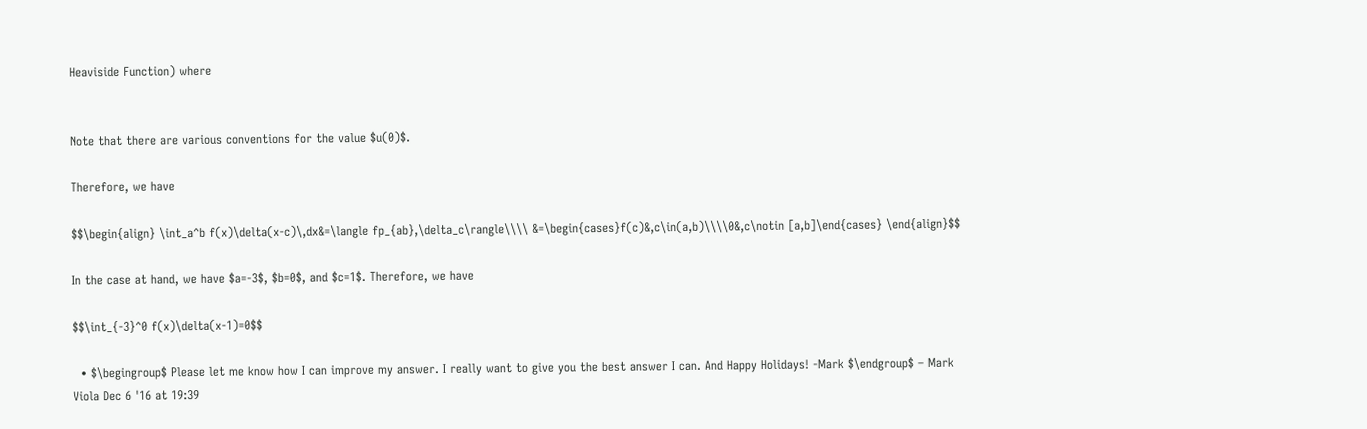Heaviside Function) where


Note that there are various conventions for the value $u(0)$.

Therefore, we have

$$\begin{align} \int_a^b f(x)\delta(x-c)\,dx&=\langle fp_{ab},\delta_c\rangle\\\\ &=\begin{cases}f(c)&,c\in(a,b)\\\\0&,c\notin [a,b]\end{cases} \end{align}$$

In the case at hand, we have $a=-3$, $b=0$, and $c=1$. Therefore, we have

$$\int_{-3}^0 f(x)\delta(x-1)=0$$

  • $\begingroup$ Please let me know how I can improve my answer. I really want to give you the best answer I can. And Happy Holidays! -Mark $\endgroup$ – Mark Viola Dec 6 '16 at 19:39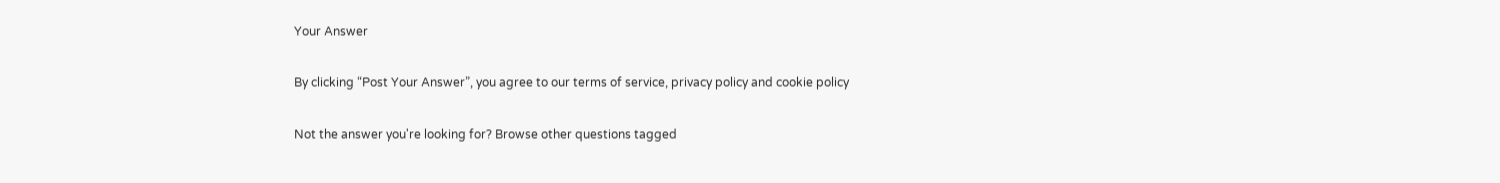Your Answer

By clicking “Post Your Answer”, you agree to our terms of service, privacy policy and cookie policy

Not the answer you're looking for? Browse other questions tagged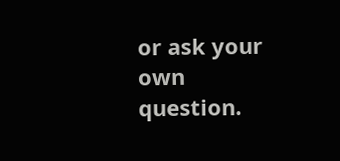or ask your own question.